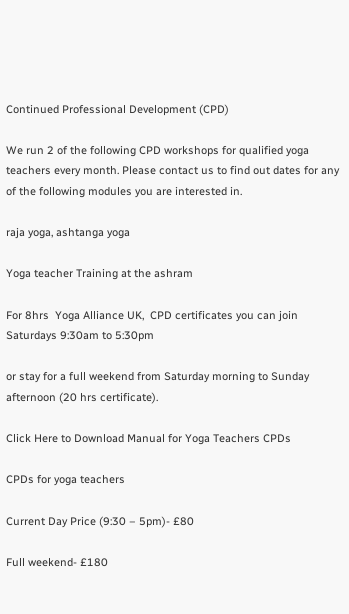Continued Professional Development (CPD)

We run 2 of the following CPD workshops for qualified yoga teachers every month. Please contact us to find out dates for any of the following modules you are interested in.

raja yoga, ashtanga yoga

Yoga teacher Training at the ashram

For 8hrs  Yoga Alliance UK,  CPD certificates you can join Saturdays 9:30am to 5:30pm

or stay for a full weekend from Saturday morning to Sunday afternoon (20 hrs certificate).

Click Here to Download Manual for Yoga Teachers CPDs

CPDs for yoga teachers

Current Day Price (9:30 – 5pm)- £80

Full weekend- £180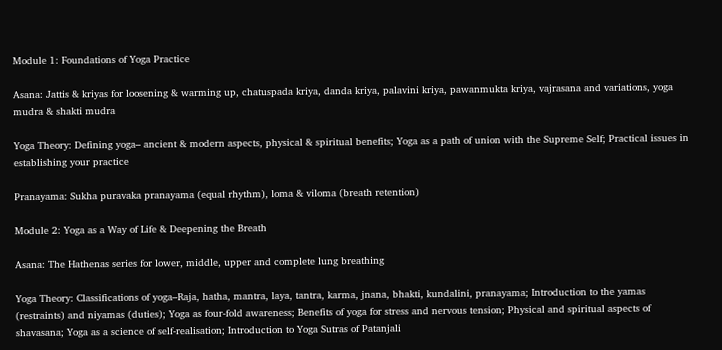Module 1: Foundations of Yoga Practice

Asana: Jattis & kriyas for loosening & warming up, chatuspada kriya, danda kriya, palavini kriya, pawanmukta kriya, vajrasana and variations, yoga mudra & shakti mudra

Yoga Theory: Defining yoga– ancient & modern aspects, physical & spiritual benefits; Yoga as a path of union with the Supreme Self; Practical issues in establishing your practice

Pranayama: Sukha puravaka pranayama (equal rhythm), loma & viloma (breath retention)

Module 2: Yoga as a Way of Life & Deepening the Breath

Asana: The Hathenas series for lower, middle, upper and complete lung breathing

Yoga Theory: Classifications of yoga–Raja, hatha, mantra, laya, tantra, karma, jnana, bhakti, kundalini, pranayama; Introduction to the yamas (restraints) and niyamas (duties); Yoga as four-fold awareness; Benefits of yoga for stress and nervous tension; Physical and spiritual aspects of shavasana; Yoga as a science of self-realisation; Introduction to Yoga Sutras of Patanjali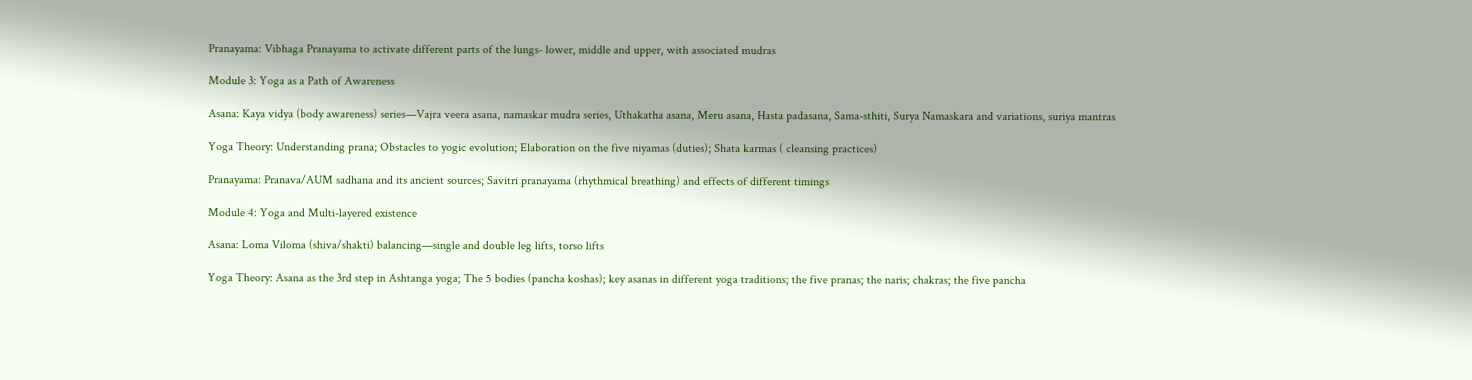Pranayama: Vibhaga Pranayama to activate different parts of the lungs- lower, middle and upper, with associated mudras

Module 3: Yoga as a Path of Awareness

Asana: Kaya vidya (body awareness) series—Vajra veera asana, namaskar mudra series, Uthakatha asana, Meru asana, Hasta padasana, Sama-sthiti, Surya Namaskara and variations, suriya mantras

Yoga Theory: Understanding prana; Obstacles to yogic evolution; Elaboration on the five niyamas (duties); Shata karmas ( cleansing practices)

Pranayama: Pranava/AUM sadhana and its ancient sources; Savitri pranayama (rhythmical breathing) and effects of different timings

Module 4: Yoga and Multi-layered existence

Asana: Loma Viloma (shiva/shakti) balancing—single and double leg lifts, torso lifts

Yoga Theory: Asana as the 3rd step in Ashtanga yoga; The 5 bodies (pancha koshas); key asanas in different yoga traditions; the five pranas; the naris; chakras; the five pancha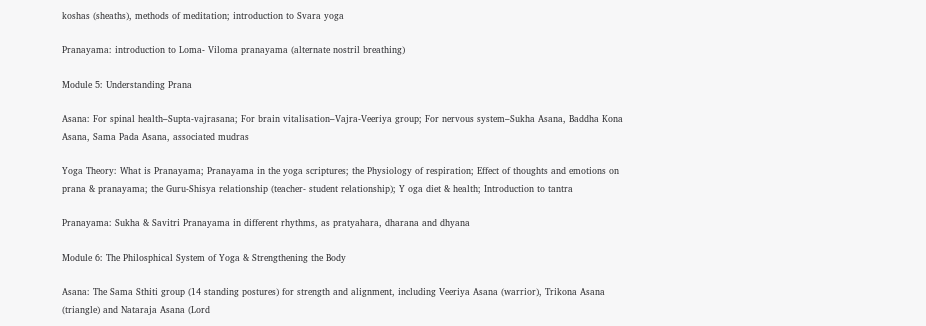koshas (sheaths), methods of meditation; introduction to Svara yoga

Pranayama: introduction to Loma- Viloma pranayama (alternate nostril breathing)

Module 5: Understanding Prana

Asana: For spinal health–Supta-vajrasana; For brain vitalisation–Vajra-Veeriya group; For nervous system–Sukha Asana, Baddha Kona Asana, Sama Pada Asana, associated mudras

Yoga Theory: What is Pranayama; Pranayama in the yoga scriptures; the Physiology of respiration; Effect of thoughts and emotions on prana & pranayama; the Guru-Shisya relationship (teacher- student relationship); Y oga diet & health; Introduction to tantra

Pranayama: Sukha & Savitri Pranayama in different rhythms, as pratyahara, dharana and dhyana

Module 6: The Philosphical System of Yoga & Strengthening the Body

Asana: The Sama Sthiti group (14 standing postures) for strength and alignment, including Veeriya Asana (warrior), Trikona Asana (triangle) and Nataraja Asana (Lord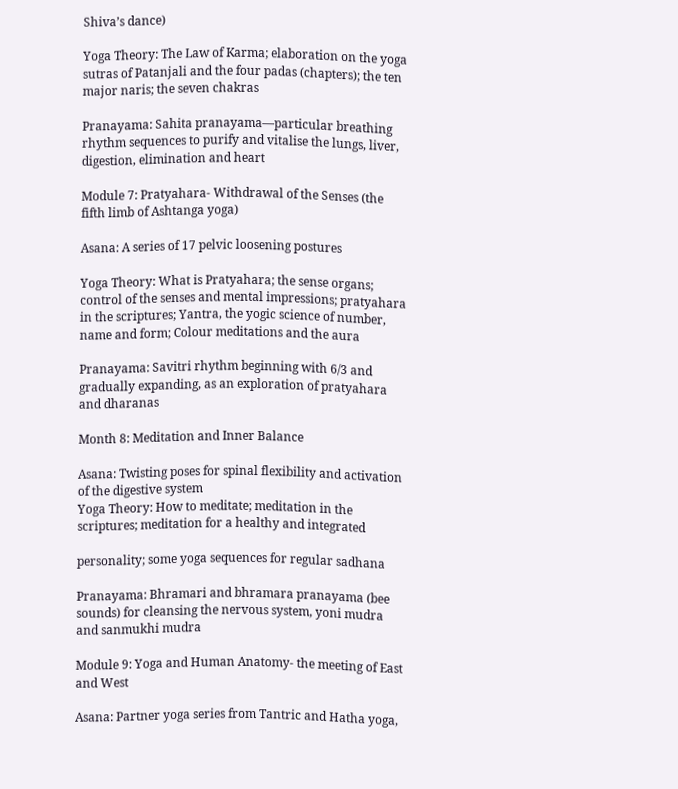Shiva’s dance)

Yoga Theory: The Law of Karma; elaboration on the yoga sutras of Patanjali and the four padas (chapters); the ten major naris; the seven chakras

Pranayama: Sahita pranayama—particular breathing rhythm sequences to purify and vitalise the lungs, liver, digestion, elimination and heart

Module 7: Pratyahara- Withdrawal of the Senses (the fifth limb of Ashtanga yoga)

Asana: A series of 17 pelvic loosening postures

Yoga Theory: What is Pratyahara; the sense organs; control of the senses and mental impressions; pratyahara in the scriptures; Yantra, the yogic science of number, name and form; Colour meditations and the aura

Pranayama: Savitri rhythm beginning with 6/3 and gradually expanding, as an exploration of pratyahara and dharanas

Month 8: Meditation and Inner Balance

Asana: Twisting poses for spinal flexibility and activation of the digestive system
Yoga Theory: How to meditate; meditation in the scriptures; meditation for a healthy and integrated

personality; some yoga sequences for regular sadhana

Pranayama: Bhramari and bhramara pranayama (bee sounds) for cleansing the nervous system, yoni mudra and sanmukhi mudra

Module 9: Yoga and Human Anatomy- the meeting of East and West

Asana: Partner yoga series from Tantric and Hatha yoga,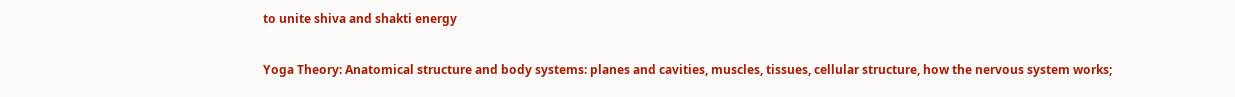to unite shiva and shakti energy

Yoga Theory: Anatomical structure and body systems: planes and cavities, muscles, tissues, cellular structure, how the nervous system works;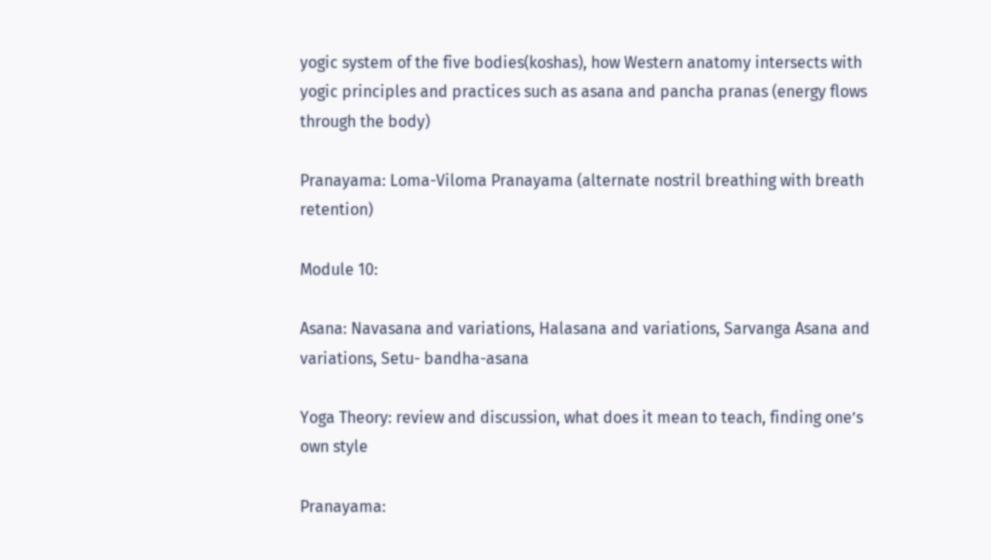yogic system of the five bodies(koshas), how Western anatomy intersects with yogic principles and practices such as asana and pancha pranas (energy flows through the body)

Pranayama: Loma-Viloma Pranayama (alternate nostril breathing with breath retention)

Module 10:

Asana: Navasana and variations, Halasana and variations, Sarvanga Asana and variations, Setu- bandha-asana

Yoga Theory: review and discussion, what does it mean to teach, finding one’s own style

Pranayama: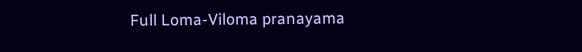Full Loma-Viloma pranayama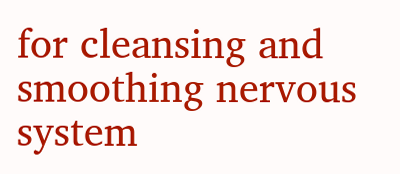for cleansing and smoothing nervous system